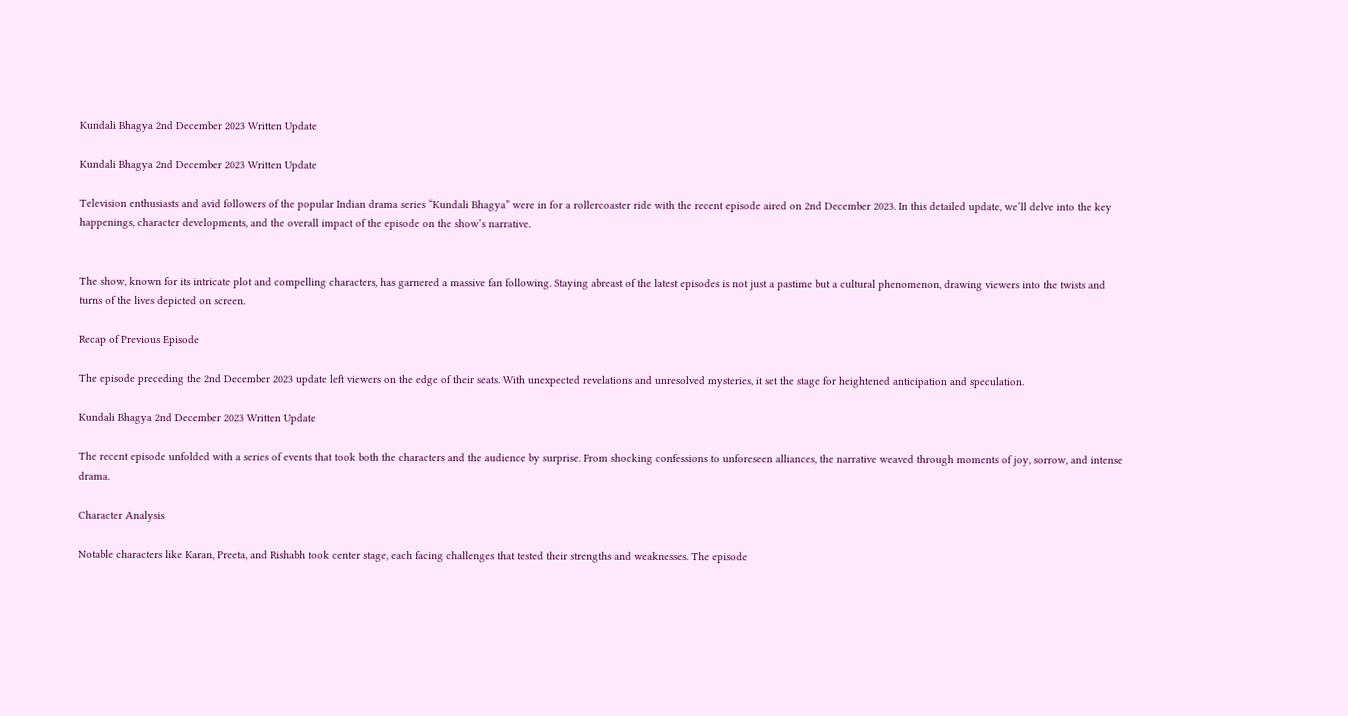Kundali Bhagya 2nd December 2023 Written Update

Kundali Bhagya 2nd December 2023 Written Update

Television enthusiasts and avid followers of the popular Indian drama series “Kundali Bhagya” were in for a rollercoaster ride with the recent episode aired on 2nd December 2023. In this detailed update, we’ll delve into the key happenings, character developments, and the overall impact of the episode on the show’s narrative.


The show, known for its intricate plot and compelling characters, has garnered a massive fan following. Staying abreast of the latest episodes is not just a pastime but a cultural phenomenon, drawing viewers into the twists and turns of the lives depicted on screen.

Recap of Previous Episode

The episode preceding the 2nd December 2023 update left viewers on the edge of their seats. With unexpected revelations and unresolved mysteries, it set the stage for heightened anticipation and speculation.

Kundali Bhagya 2nd December 2023 Written Update

The recent episode unfolded with a series of events that took both the characters and the audience by surprise. From shocking confessions to unforeseen alliances, the narrative weaved through moments of joy, sorrow, and intense drama.

Character Analysis

Notable characters like Karan, Preeta, and Rishabh took center stage, each facing challenges that tested their strengths and weaknesses. The episode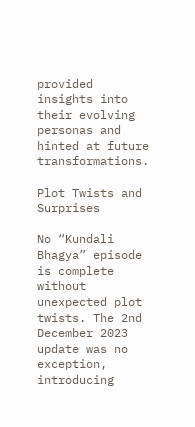provided insights into their evolving personas and hinted at future transformations.

Plot Twists and Surprises

No “Kundali Bhagya” episode is complete without unexpected plot twists. The 2nd December 2023 update was no exception, introducing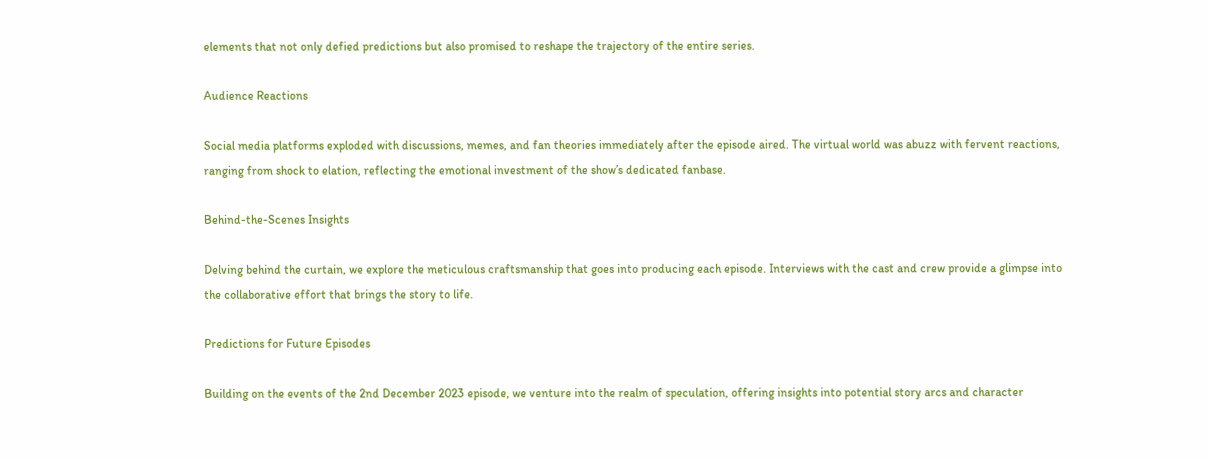elements that not only defied predictions but also promised to reshape the trajectory of the entire series.

Audience Reactions

Social media platforms exploded with discussions, memes, and fan theories immediately after the episode aired. The virtual world was abuzz with fervent reactions, ranging from shock to elation, reflecting the emotional investment of the show’s dedicated fanbase.

Behind-the-Scenes Insights

Delving behind the curtain, we explore the meticulous craftsmanship that goes into producing each episode. Interviews with the cast and crew provide a glimpse into the collaborative effort that brings the story to life.

Predictions for Future Episodes

Building on the events of the 2nd December 2023 episode, we venture into the realm of speculation, offering insights into potential story arcs and character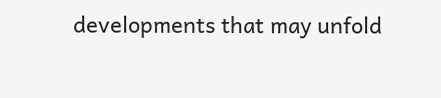developments that may unfold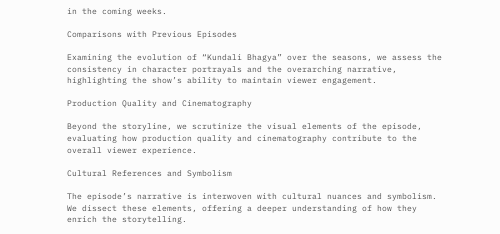in the coming weeks.

Comparisons with Previous Episodes

Examining the evolution of “Kundali Bhagya” over the seasons, we assess the consistency in character portrayals and the overarching narrative, highlighting the show’s ability to maintain viewer engagement.

Production Quality and Cinematography

Beyond the storyline, we scrutinize the visual elements of the episode, evaluating how production quality and cinematography contribute to the overall viewer experience.

Cultural References and Symbolism

The episode’s narrative is interwoven with cultural nuances and symbolism. We dissect these elements, offering a deeper understanding of how they enrich the storytelling.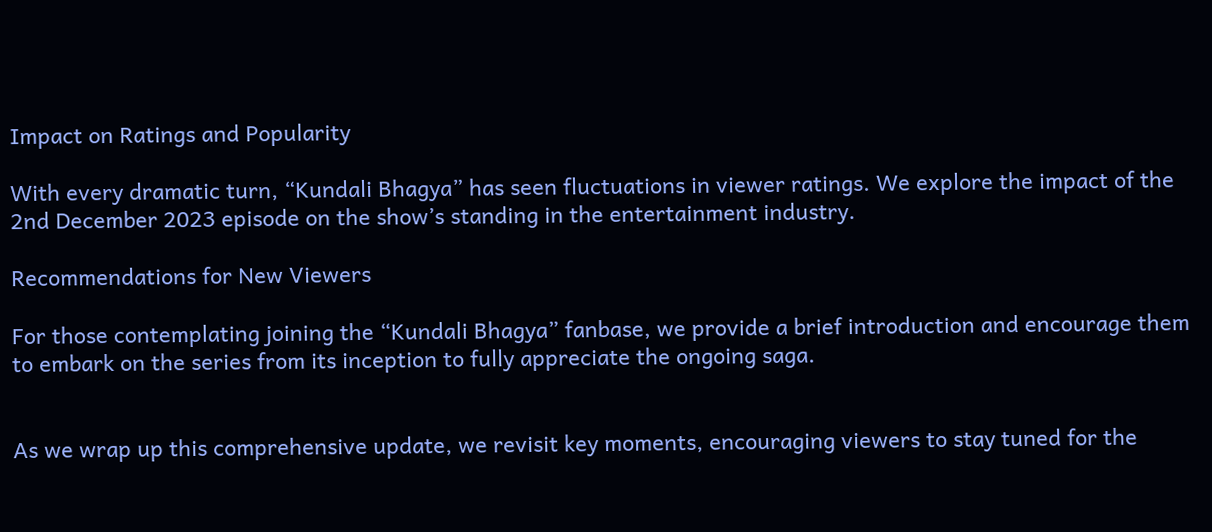Impact on Ratings and Popularity

With every dramatic turn, “Kundali Bhagya” has seen fluctuations in viewer ratings. We explore the impact of the 2nd December 2023 episode on the show’s standing in the entertainment industry.

Recommendations for New Viewers

For those contemplating joining the “Kundali Bhagya” fanbase, we provide a brief introduction and encourage them to embark on the series from its inception to fully appreciate the ongoing saga.


As we wrap up this comprehensive update, we revisit key moments, encouraging viewers to stay tuned for the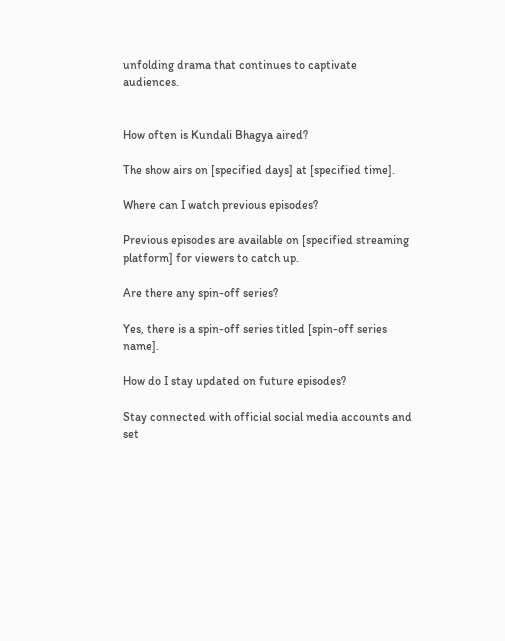unfolding drama that continues to captivate audiences.


How often is Kundali Bhagya aired?

The show airs on [specified days] at [specified time].

Where can I watch previous episodes?

Previous episodes are available on [specified streaming platform] for viewers to catch up.

Are there any spin-off series?

Yes, there is a spin-off series titled [spin-off series name].

How do I stay updated on future episodes?

Stay connected with official social media accounts and set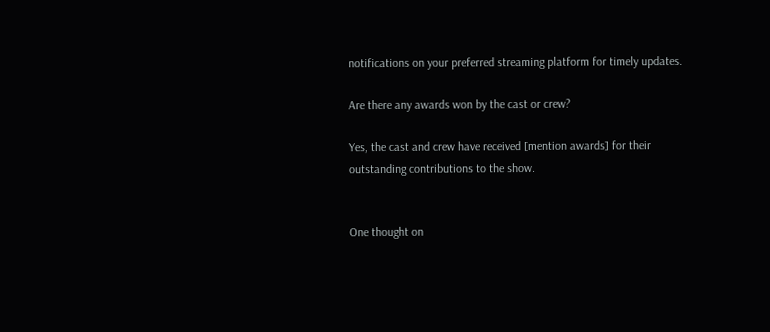notifications on your preferred streaming platform for timely updates.

Are there any awards won by the cast or crew?

Yes, the cast and crew have received [mention awards] for their outstanding contributions to the show.


One thought on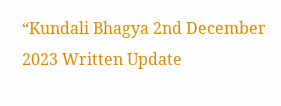“Kundali Bhagya 2nd December 2023 Written Update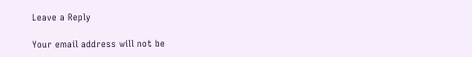Leave a Reply

Your email address will not be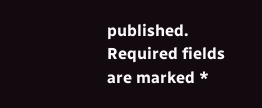published. Required fields are marked *